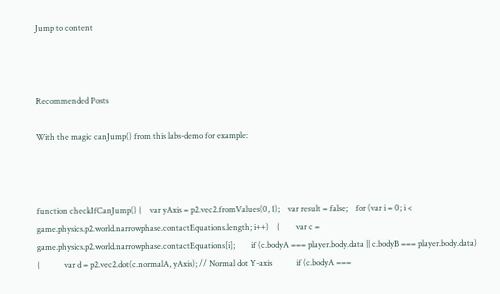Jump to content



Recommended Posts

With the magic canJump() from this labs-demo for example:



function checkIfCanJump() {    var yAxis = p2.vec2.fromValues(0, 1);    var result = false;    for (var i = 0; i < game.physics.p2.world.narrowphase.contactEquations.length; i++)    {        var c = game.physics.p2.world.narrowphase.contactEquations[i];        if (c.bodyA === player.body.data || c.bodyB === player.body.data)        {            var d = p2.vec2.dot(c.normalA, yAxis); // Normal dot Y-axis            if (c.bodyA ===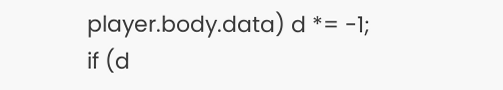player.body.data) d *= -1;            if (d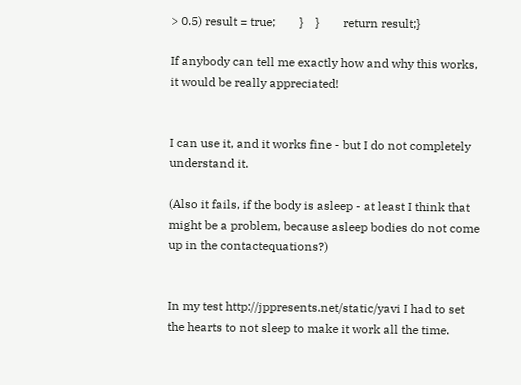> 0.5) result = true;        }    }        return result;}

If anybody can tell me exactly how and why this works, it would be really appreciated!


I can use it, and it works fine - but I do not completely understand it.

(Also it fails, if the body is asleep - at least I think that might be a problem, because asleep bodies do not come up in the contactequations?)


In my test http://jppresents.net/static/yavi I had to set the hearts to not sleep to make it work all the time.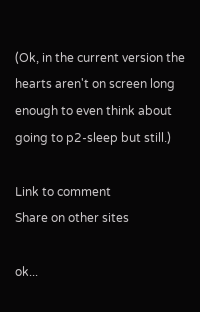(Ok, in the current version the hearts aren't on screen long enough to even think about going to p2-sleep but still.)

Link to comment
Share on other sites

ok...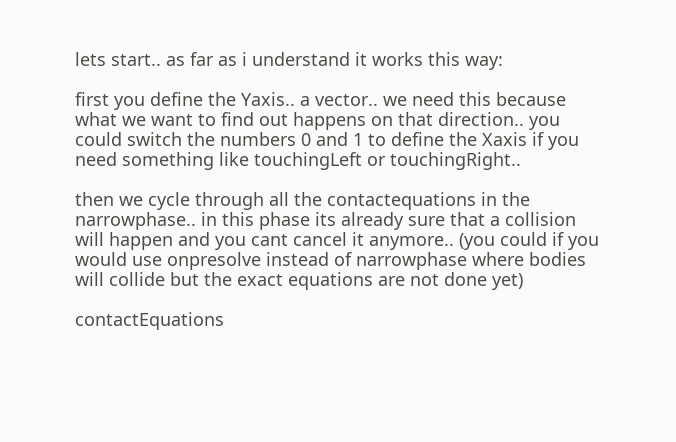lets start.. as far as i understand it works this way:

first you define the Yaxis.. a vector.. we need this because what we want to find out happens on that direction.. you could switch the numbers 0 and 1 to define the Xaxis if you need something like touchingLeft or touchingRight..

then we cycle through all the contactequations in the narrowphase.. in this phase its already sure that a collision will happen and you cant cancel it anymore.. (you could if you would use onpresolve instead of narrowphase where bodies will collide but the exact equations are not done yet)

contactEquations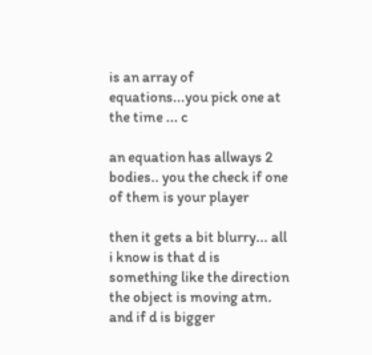is an array of equations...you pick one at the time ... c

an equation has allways 2 bodies.. you the check if one of them is your player

then it gets a bit blurry... all i know is that d is something like the direction the object is moving atm. and if d is bigger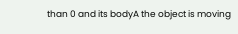than 0 and its bodyA the object is moving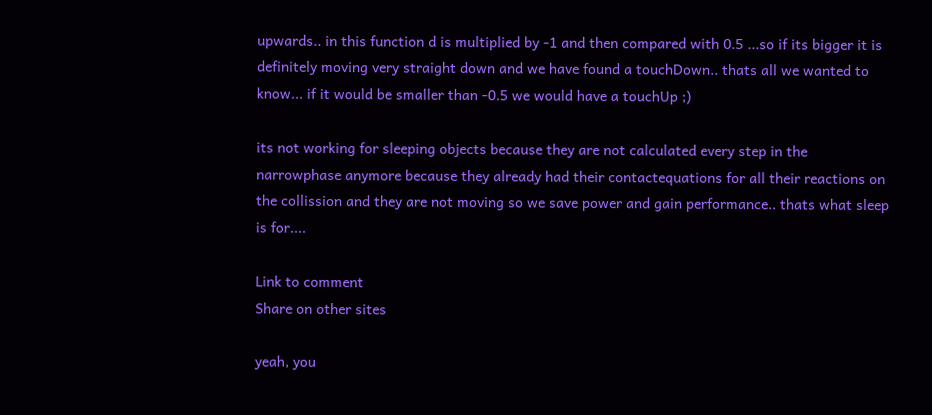upwards.. in this function d is multiplied by -1 and then compared with 0.5 ...so if its bigger it is definitely moving very straight down and we have found a touchDown.. thats all we wanted to know... if it would be smaller than -0.5 we would have a touchUp ;)

its not working for sleeping objects because they are not calculated every step in the narrowphase anymore because they already had their contactequations for all their reactions on the collission and they are not moving so we save power and gain performance.. thats what sleep is for....

Link to comment
Share on other sites

yeah, you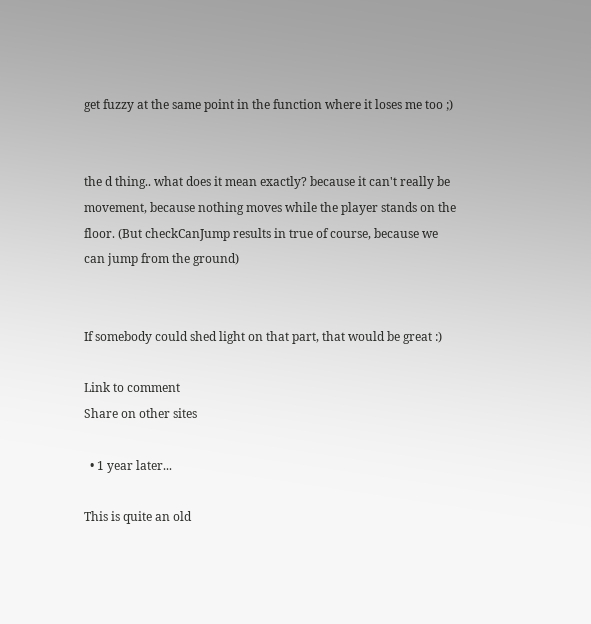get fuzzy at the same point in the function where it loses me too ;)


the d thing.. what does it mean exactly? because it can't really be movement, because nothing moves while the player stands on the floor. (But checkCanJump results in true of course, because we can jump from the ground)


If somebody could shed light on that part, that would be great :)

Link to comment
Share on other sites

  • 1 year later...

This is quite an old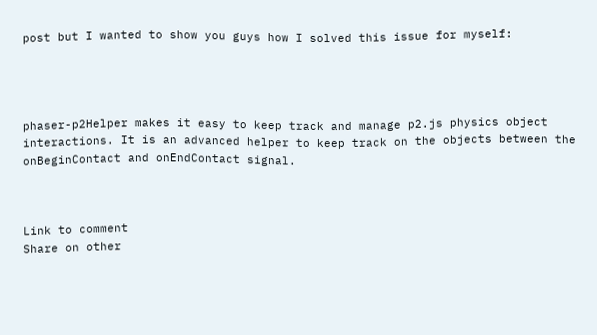post but I wanted to show you guys how I solved this issue for myself:




phaser-p2Helper makes it easy to keep track and manage p2.js physics object interactions. It is an advanced helper to keep track on the objects between the onBeginContact and onEndContact signal.



Link to comment
Share on other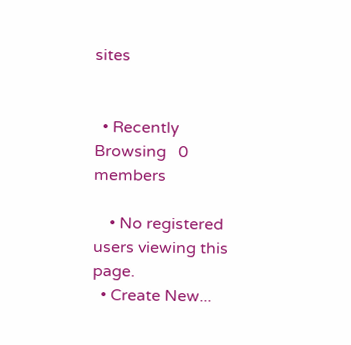sites


  • Recently Browsing   0 members

    • No registered users viewing this page.
  • Create New...